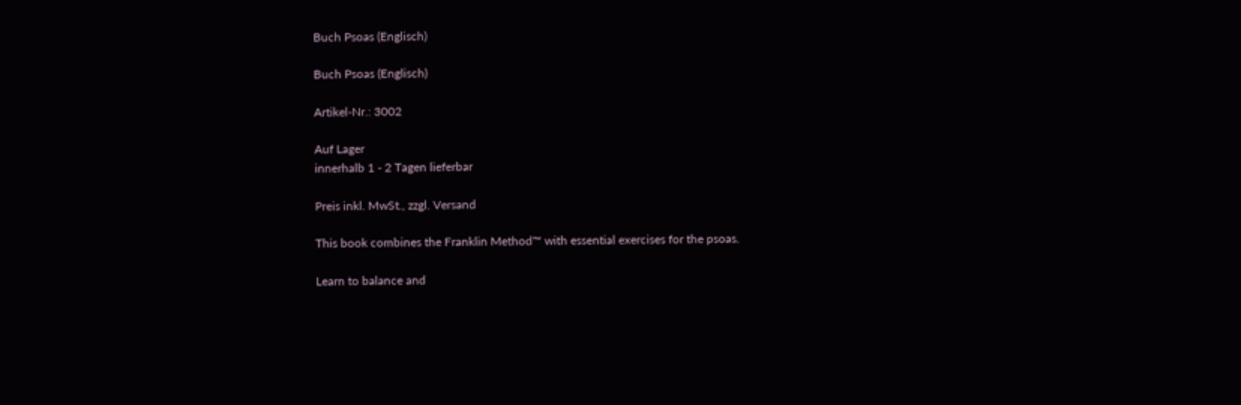Buch Psoas (Englisch)

Buch Psoas (Englisch)

Artikel-Nr.: 3002

Auf Lager
innerhalb 1 - 2 Tagen lieferbar

Preis inkl. MwSt., zzgl. Versand

This book combines the Franklin Method™ with essential exercises for the psoas.

Learn to balance and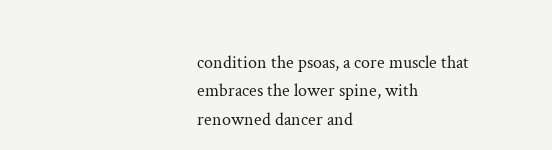condition the psoas, a core muscle that embraces the lower spine, with renowned dancer and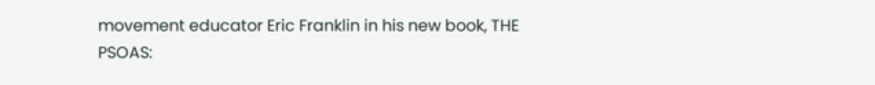movement educator Eric Franklin in his new book, THE PSOAS: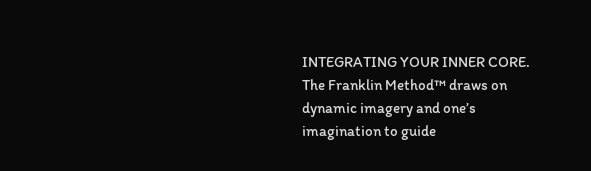INTEGRATING YOUR INNER CORE. The Franklin Method™ draws on dynamic imagery and one’s imagination to guide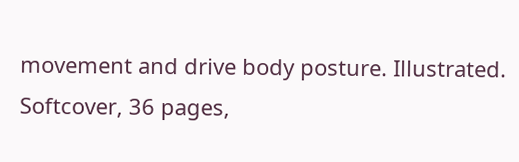movement and drive body posture. Illustrated. Softcover, 36 pages,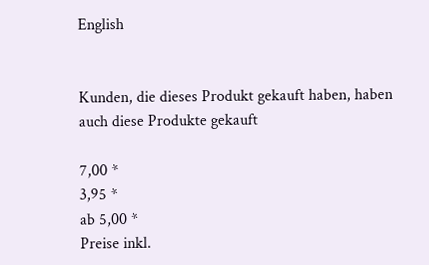English


Kunden, die dieses Produkt gekauft haben, haben auch diese Produkte gekauft

7,00 *
3,95 *
ab 5,00 *
Preise inkl.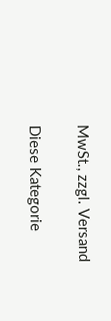MwSt., zzgl. Versand

Diese Kategorie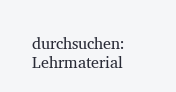durchsuchen: Lehrmaterial